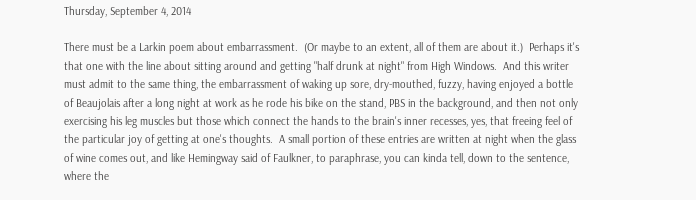Thursday, September 4, 2014

There must be a Larkin poem about embarrassment.  (Or maybe to an extent, all of them are about it.)  Perhaps it's that one with the line about sitting around and getting "half drunk at night" from High Windows.  And this writer must admit to the same thing, the embarrassment of waking up sore, dry-mouthed, fuzzy, having enjoyed a bottle of Beaujolais after a long night at work as he rode his bike on the stand, PBS in the background, and then not only exercising his leg muscles but those which connect the hands to the brain's inner recesses, yes, that freeing feel of the particular joy of getting at one's thoughts.  A small portion of these entries are written at night when the glass of wine comes out, and like Hemingway said of Faulkner, to paraphrase, you can kinda tell, down to the sentence, where the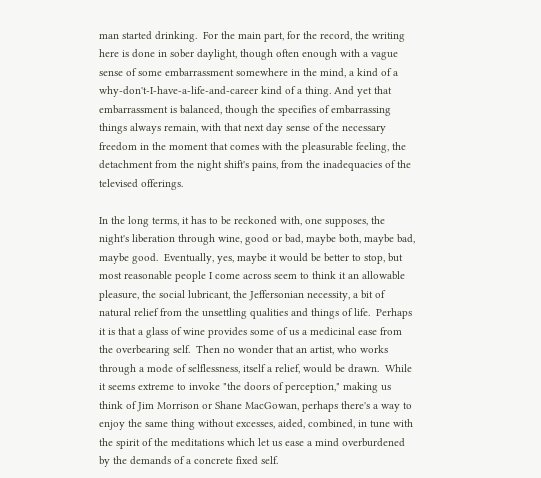man started drinking.  For the main part, for the record, the writing here is done in sober daylight, though often enough with a vague sense of some embarrassment somewhere in the mind, a kind of a why-don't-I-have-a-life-and-career kind of a thing. And yet that embarrassment is balanced, though the specifies of embarrassing things always remain, with that next day sense of the necessary freedom in the moment that comes with the pleasurable feeling, the detachment from the night shift's pains, from the inadequacies of the televised offerings.

In the long terms, it has to be reckoned with, one supposes, the night's liberation through wine, good or bad, maybe both, maybe bad, maybe good.  Eventually, yes, maybe it would be better to stop, but most reasonable people I come across seem to think it an allowable pleasure, the social lubricant, the Jeffersonian necessity, a bit of natural relief from the unsettling qualities and things of life.  Perhaps it is that a glass of wine provides some of us a medicinal ease from the overbearing self.  Then no wonder that an artist, who works through a mode of selflessness, itself a relief, would be drawn.  While it seems extreme to invoke "the doors of perception," making us think of Jim Morrison or Shane MacGowan, perhaps there's a way to enjoy the same thing without excesses, aided, combined, in tune with the spirit of the meditations which let us ease a mind overburdened by the demands of a concrete fixed self.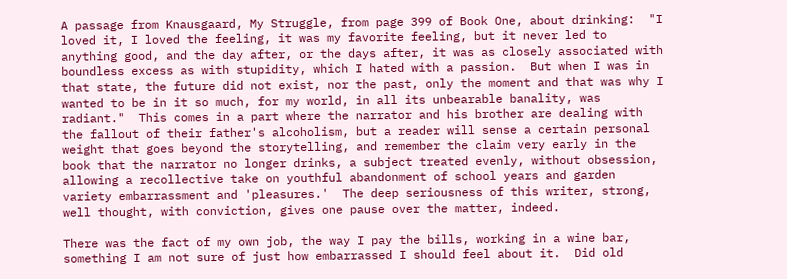A passage from Knausgaard, My Struggle, from page 399 of Book One, about drinking:  "I loved it, I loved the feeling, it was my favorite feeling, but it never led to anything good, and the day after, or the days after, it was as closely associated with boundless excess as with stupidity, which I hated with a passion.  But when I was in that state, the future did not exist, nor the past, only the moment and that was why I wanted to be in it so much, for my world, in all its unbearable banality, was radiant."  This comes in a part where the narrator and his brother are dealing with the fallout of their father's alcoholism, but a reader will sense a certain personal weight that goes beyond the storytelling, and remember the claim very early in the book that the narrator no longer drinks, a subject treated evenly, without obsession, allowing a recollective take on youthful abandonment of school years and garden variety embarrassment and 'pleasures.'  The deep seriousness of this writer, strong, well thought, with conviction, gives one pause over the matter, indeed.

There was the fact of my own job, the way I pay the bills, working in a wine bar, something I am not sure of just how embarrassed I should feel about it.  Did old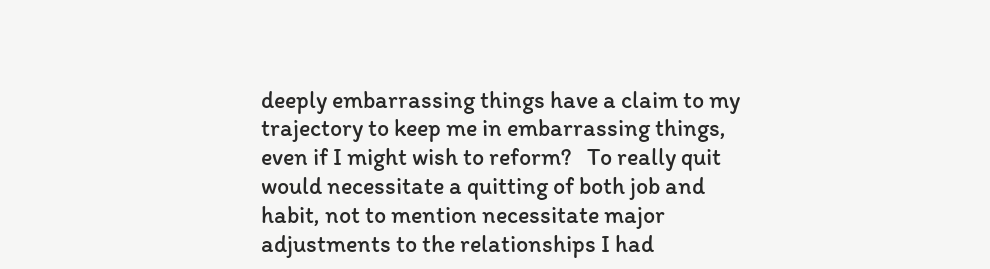deeply embarrassing things have a claim to my trajectory to keep me in embarrassing things, even if I might wish to reform?   To really quit would necessitate a quitting of both job and habit, not to mention necessitate major adjustments to the relationships I had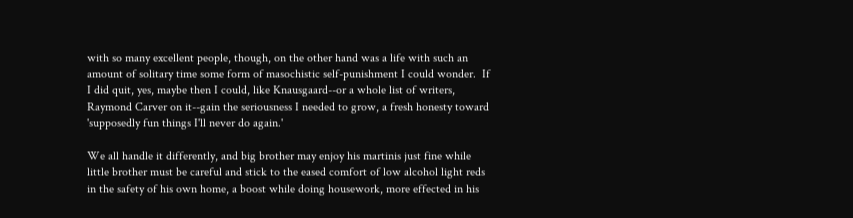with so many excellent people, though, on the other hand was a life with such an amount of solitary time some form of masochistic self-punishment I could wonder.  If I did quit, yes, maybe then I could, like Knausgaard--or a whole list of writers, Raymond Carver on it--gain the seriousness I needed to grow, a fresh honesty toward 'supposedly fun things I'll never do again.'

We all handle it differently, and big brother may enjoy his martinis just fine while little brother must be careful and stick to the eased comfort of low alcohol light reds in the safety of his own home, a boost while doing housework, more effected in his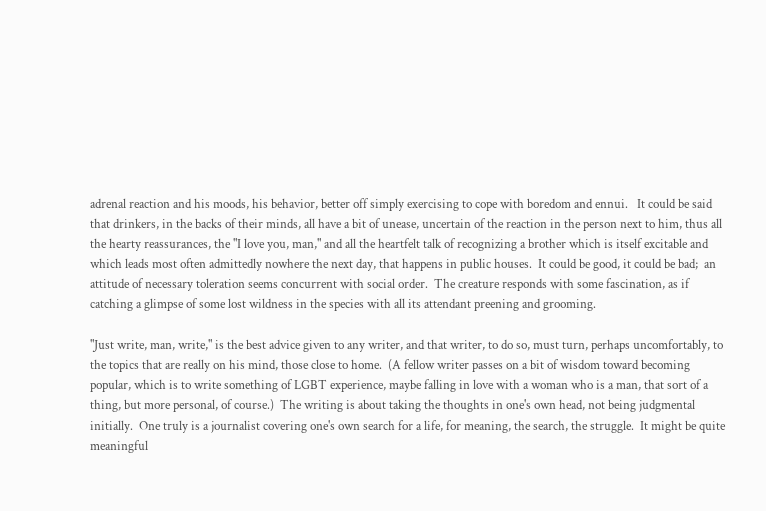adrenal reaction and his moods, his behavior, better off simply exercising to cope with boredom and ennui.   It could be said that drinkers, in the backs of their minds, all have a bit of unease, uncertain of the reaction in the person next to him, thus all the hearty reassurances, the "I love you, man," and all the heartfelt talk of recognizing a brother which is itself excitable and which leads most often admittedly nowhere the next day, that happens in public houses.  It could be good, it could be bad;  an attitude of necessary toleration seems concurrent with social order.  The creature responds with some fascination, as if catching a glimpse of some lost wildness in the species with all its attendant preening and grooming.

"Just write, man, write," is the best advice given to any writer, and that writer, to do so, must turn, perhaps uncomfortably, to the topics that are really on his mind, those close to home.  (A fellow writer passes on a bit of wisdom toward becoming popular, which is to write something of LGBT experience, maybe falling in love with a woman who is a man, that sort of a thing, but more personal, of course.)  The writing is about taking the thoughts in one's own head, not being judgmental initially.  One truly is a journalist covering one's own search for a life, for meaning, the search, the struggle.  It might be quite meaningful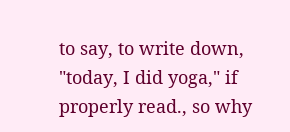to say, to write down, "today, I did yoga," if properly read., so why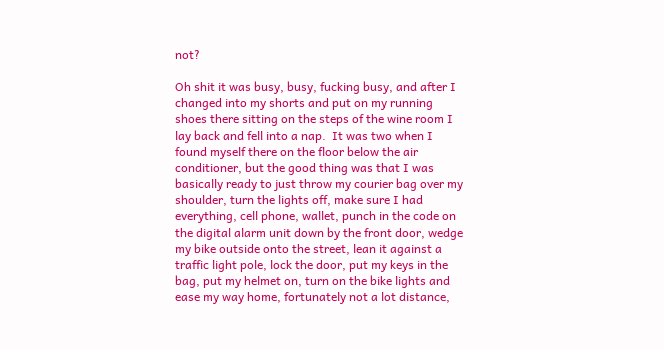not?

Oh shit it was busy, busy, fucking busy, and after I changed into my shorts and put on my running shoes there sitting on the steps of the wine room I lay back and fell into a nap.  It was two when I found myself there on the floor below the air conditioner, but the good thing was that I was basically ready to just throw my courier bag over my shoulder, turn the lights off, make sure I had everything, cell phone, wallet, punch in the code on the digital alarm unit down by the front door, wedge my bike outside onto the street, lean it against a traffic light pole, lock the door, put my keys in the bag, put my helmet on, turn on the bike lights and ease my way home, fortunately not a lot distance,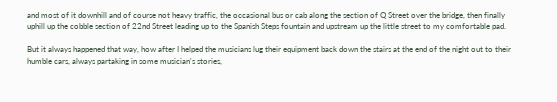and most of it downhill and of course not heavy traffic, the occasional bus or cab along the section of Q Street over the bridge, then finally uphill up the cobble section of 22nd Street leading up to the Spanish Steps fountain and upstream up the little street to my comfortable pad.

But it always happened that way, how after I helped the musicians lug their equipment back down the stairs at the end of the night out to their humble cars, always partaking in some musician's stories,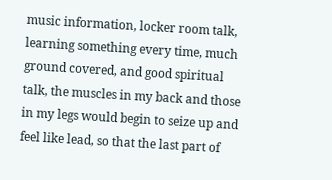music information, locker room talk, learning something every time, much ground covered, and good spiritual talk, the muscles in my back and those in my legs would begin to seize up and feel like lead, so that the last part of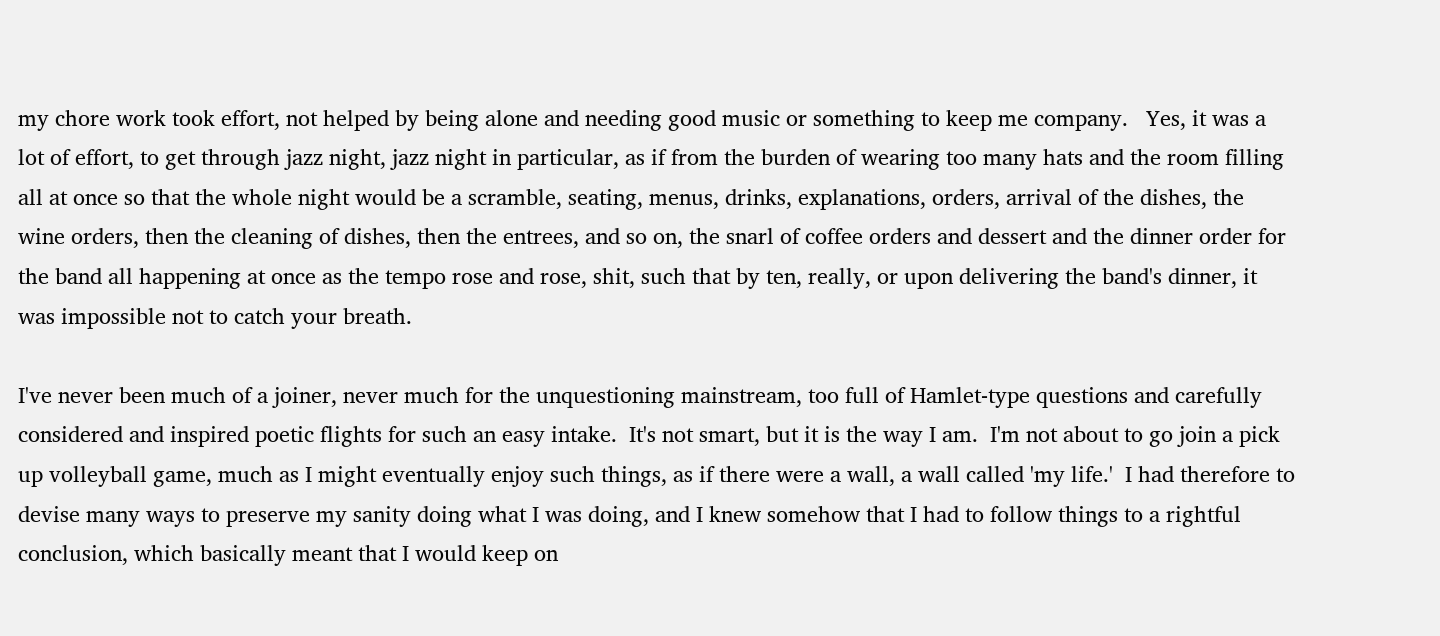my chore work took effort, not helped by being alone and needing good music or something to keep me company.   Yes, it was a lot of effort, to get through jazz night, jazz night in particular, as if from the burden of wearing too many hats and the room filling all at once so that the whole night would be a scramble, seating, menus, drinks, explanations, orders, arrival of the dishes, the wine orders, then the cleaning of dishes, then the entrees, and so on, the snarl of coffee orders and dessert and the dinner order for the band all happening at once as the tempo rose and rose, shit, such that by ten, really, or upon delivering the band's dinner, it was impossible not to catch your breath.

I've never been much of a joiner, never much for the unquestioning mainstream, too full of Hamlet-type questions and carefully considered and inspired poetic flights for such an easy intake.  It's not smart, but it is the way I am.  I'm not about to go join a pick up volleyball game, much as I might eventually enjoy such things, as if there were a wall, a wall called 'my life.'  I had therefore to devise many ways to preserve my sanity doing what I was doing, and I knew somehow that I had to follow things to a rightful conclusion, which basically meant that I would keep on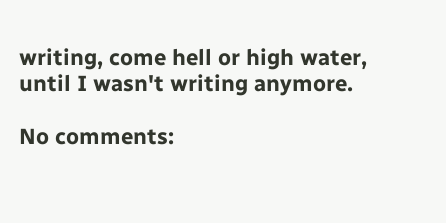writing, come hell or high water, until I wasn't writing anymore.

No comments: